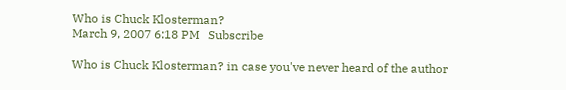Who is Chuck Klosterman?
March 9, 2007 6:18 PM   Subscribe

Who is Chuck Klosterman? in case you've never heard of the author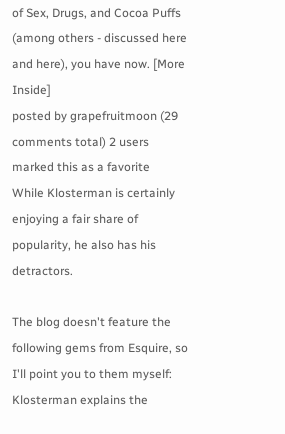of Sex, Drugs, and Cocoa Puffs (among others - discussed here and here), you have now. [More Inside]
posted by grapefruitmoon (29 comments total) 2 users marked this as a favorite
While Klosterman is certainly enjoying a fair share of popularity, he also has his detractors.

The blog doesn't feature the following gems from Esquire, so I'll point you to them myself: Klosterman explains the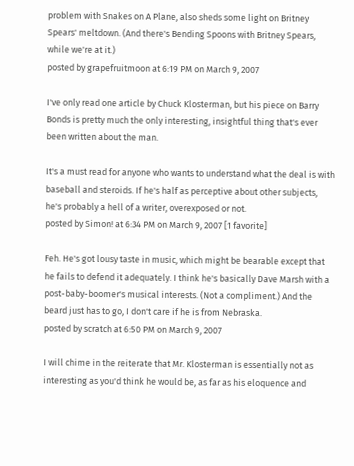problem with Snakes on A Plane, also sheds some light on Britney Spears' meltdown. (And there's Bending Spoons with Britney Spears, while we're at it.)
posted by grapefruitmoon at 6:19 PM on March 9, 2007

I've only read one article by Chuck Klosterman, but his piece on Barry Bonds is pretty much the only interesting, insightful thing that's ever been written about the man.

It's a must read for anyone who wants to understand what the deal is with baseball and steroids. If he's half as perceptive about other subjects, he's probably a hell of a writer, overexposed or not.
posted by Simon! at 6:34 PM on March 9, 2007 [1 favorite]

Feh. He's got lousy taste in music, which might be bearable except that he fails to defend it adequately. I think he's basically Dave Marsh with a post-baby-boomer's musical interests. (Not a compliment.) And the beard just has to go, I don't care if he is from Nebraska.
posted by scratch at 6:50 PM on March 9, 2007

I will chime in the reiterate that Mr. Klosterman is essentially not as interesting as you'd think he would be, as far as his eloquence and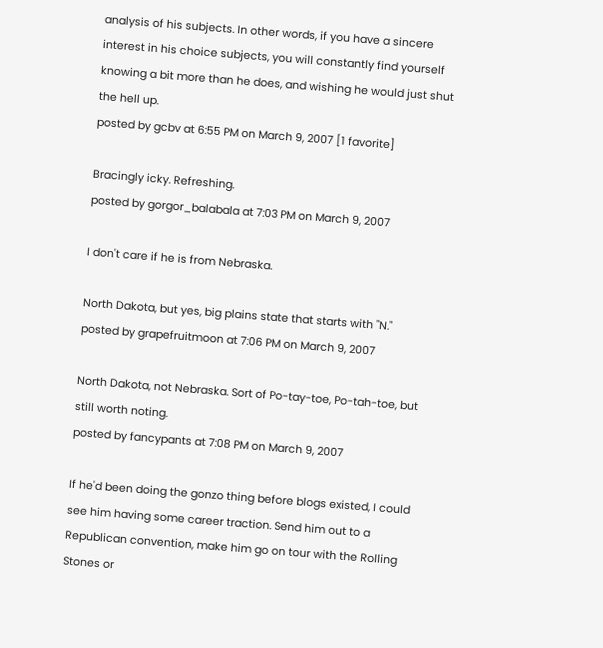analysis of his subjects. In other words, if you have a sincere interest in his choice subjects, you will constantly find yourself knowing a bit more than he does, and wishing he would just shut the hell up.
posted by gcbv at 6:55 PM on March 9, 2007 [1 favorite]

Bracingly icky. Refreshing.
posted by gorgor_balabala at 7:03 PM on March 9, 2007

I don't care if he is from Nebraska.

North Dakota, but yes, big plains state that starts with "N."
posted by grapefruitmoon at 7:06 PM on March 9, 2007

North Dakota, not Nebraska. Sort of Po-tay-toe, Po-tah-toe, but still worth noting.
posted by fancypants at 7:08 PM on March 9, 2007

If he'd been doing the gonzo thing before blogs existed, I could see him having some career traction. Send him out to a Republican convention, make him go on tour with the Rolling Stones or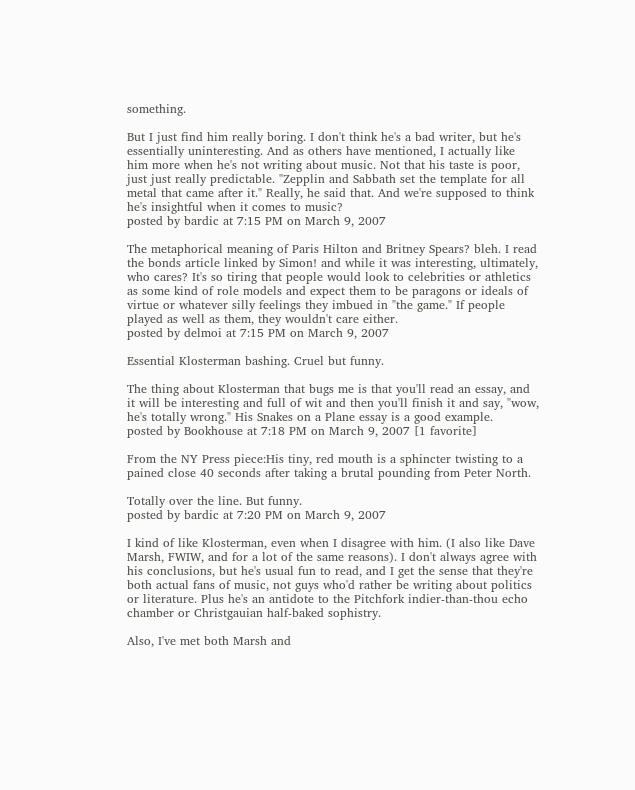something.

But I just find him really boring. I don't think he's a bad writer, but he's essentially uninteresting. And as others have mentioned, I actually like him more when he's not writing about music. Not that his taste is poor, just just really predictable. "Zepplin and Sabbath set the template for all metal that came after it." Really, he said that. And we're supposed to think he's insightful when it comes to music?
posted by bardic at 7:15 PM on March 9, 2007

The metaphorical meaning of Paris Hilton and Britney Spears? bleh. I read the bonds article linked by Simon! and while it was interesting, ultimately, who cares? It's so tiring that people would look to celebrities or athletics as some kind of role models and expect them to be paragons or ideals of virtue or whatever silly feelings they imbued in "the game." If people played as well as them, they wouldn't care either.
posted by delmoi at 7:15 PM on March 9, 2007

Essential Klosterman bashing. Cruel but funny.

The thing about Klosterman that bugs me is that you'll read an essay, and it will be interesting and full of wit and then you'll finish it and say, "wow, he's totally wrong." His Snakes on a Plane essay is a good example.
posted by Bookhouse at 7:18 PM on March 9, 2007 [1 favorite]

From the NY Press piece:His tiny, red mouth is a sphincter twisting to a pained close 40 seconds after taking a brutal pounding from Peter North.

Totally over the line. But funny.
posted by bardic at 7:20 PM on March 9, 2007

I kind of like Klosterman, even when I disagree with him. (I also like Dave Marsh, FWIW, and for a lot of the same reasons). I don't always agree with his conclusions, but he's usual fun to read, and I get the sense that they're both actual fans of music, not guys who'd rather be writing about politics or literature. Plus he's an antidote to the Pitchfork indier-than-thou echo chamber or Christgauian half-baked sophistry.

Also, I've met both Marsh and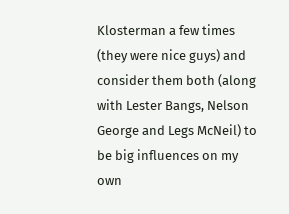Klosterman a few times (they were nice guys) and consider them both (along with Lester Bangs, Nelson George and Legs McNeil) to be big influences on my own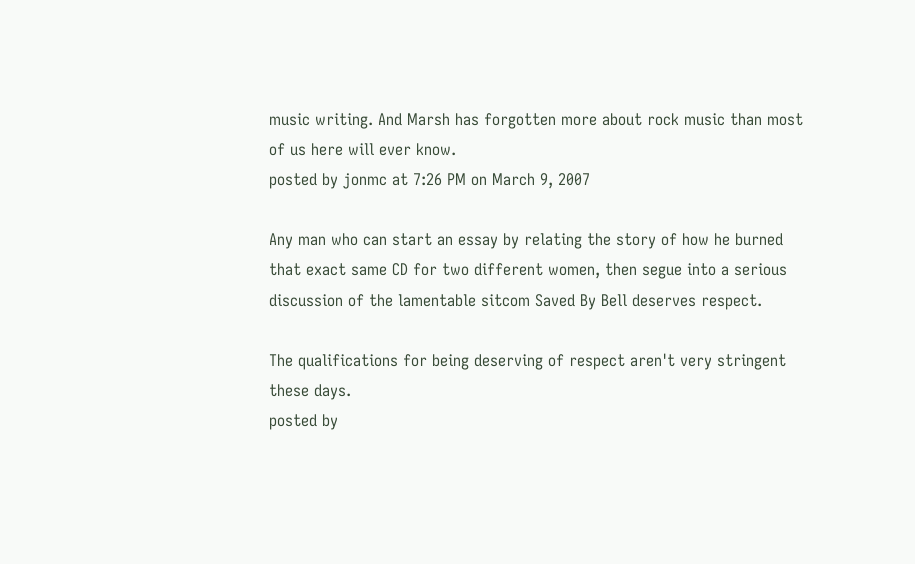music writing. And Marsh has forgotten more about rock music than most of us here will ever know.
posted by jonmc at 7:26 PM on March 9, 2007

Any man who can start an essay by relating the story of how he burned that exact same CD for two different women, then segue into a serious discussion of the lamentable sitcom Saved By Bell deserves respect.

The qualifications for being deserving of respect aren't very stringent these days.
posted by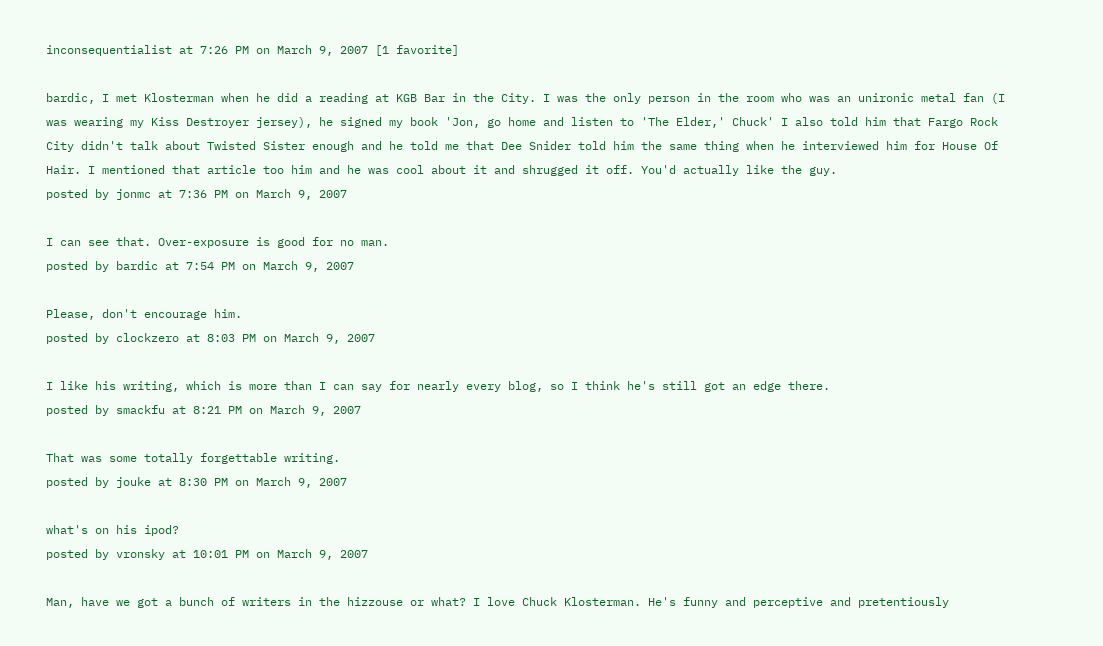inconsequentialist at 7:26 PM on March 9, 2007 [1 favorite]

bardic, I met Klosterman when he did a reading at KGB Bar in the City. I was the only person in the room who was an unironic metal fan (I was wearing my Kiss Destroyer jersey), he signed my book 'Jon, go home and listen to 'The Elder,' Chuck' I also told him that Fargo Rock City didn't talk about Twisted Sister enough and he told me that Dee Snider told him the same thing when he interviewed him for House Of Hair. I mentioned that article too him and he was cool about it and shrugged it off. You'd actually like the guy.
posted by jonmc at 7:36 PM on March 9, 2007

I can see that. Over-exposure is good for no man.
posted by bardic at 7:54 PM on March 9, 2007

Please, don't encourage him.
posted by clockzero at 8:03 PM on March 9, 2007

I like his writing, which is more than I can say for nearly every blog, so I think he's still got an edge there.
posted by smackfu at 8:21 PM on March 9, 2007

That was some totally forgettable writing.
posted by jouke at 8:30 PM on March 9, 2007

what's on his ipod?
posted by vronsky at 10:01 PM on March 9, 2007

Man, have we got a bunch of writers in the hizzouse or what? I love Chuck Klosterman. He's funny and perceptive and pretentiously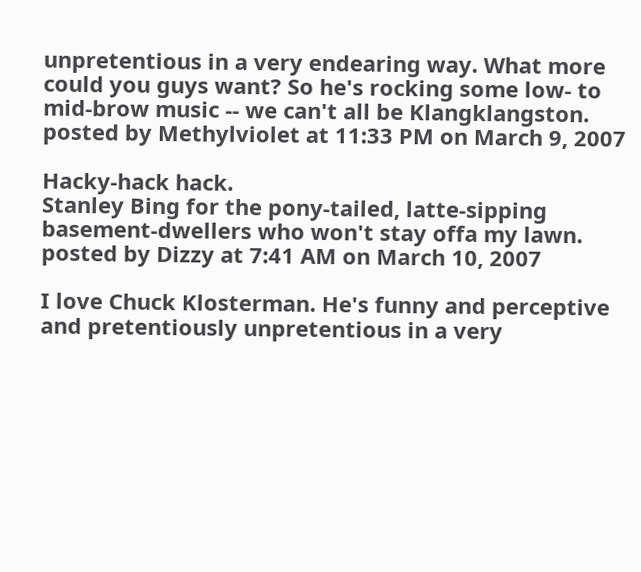unpretentious in a very endearing way. What more could you guys want? So he's rocking some low- to mid-brow music -- we can't all be Klangklangston.
posted by Methylviolet at 11:33 PM on March 9, 2007

Hacky-hack hack.
Stanley Bing for the pony-tailed, latte-sipping basement-dwellers who won't stay offa my lawn.
posted by Dizzy at 7:41 AM on March 10, 2007

I love Chuck Klosterman. He's funny and perceptive and pretentiously unpretentious in a very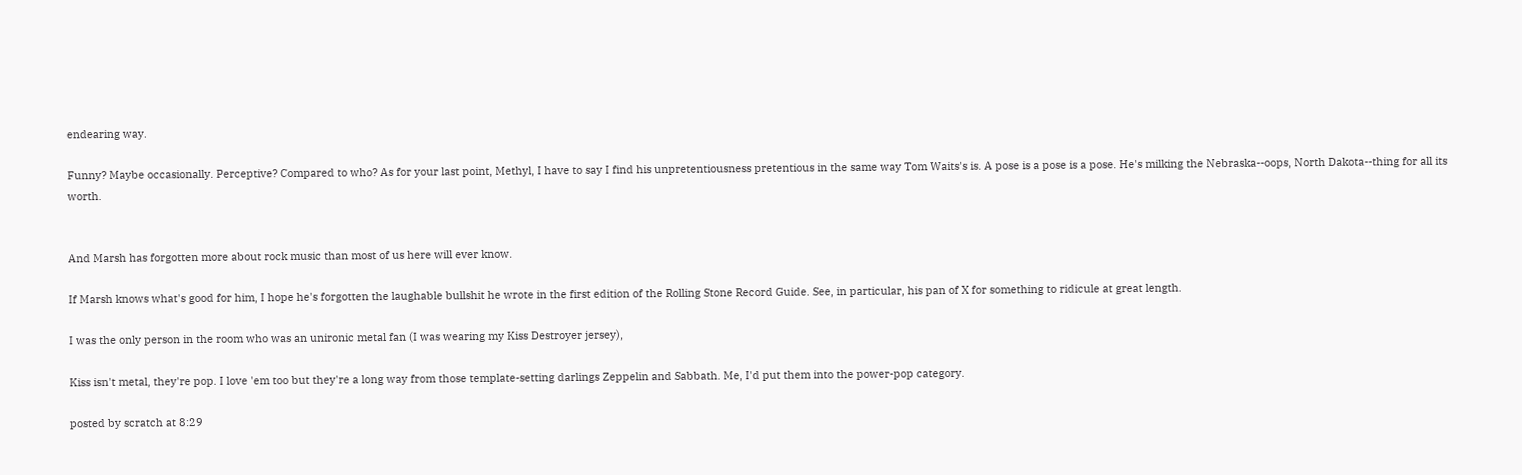endearing way.

Funny? Maybe occasionally. Perceptive? Compared to who? As for your last point, Methyl, I have to say I find his unpretentiousness pretentious in the same way Tom Waits's is. A pose is a pose is a pose. He's milking the Nebraska--oops, North Dakota--thing for all its worth.


And Marsh has forgotten more about rock music than most of us here will ever know.

If Marsh knows what's good for him, I hope he's forgotten the laughable bullshit he wrote in the first edition of the Rolling Stone Record Guide. See, in particular, his pan of X for something to ridicule at great length.

I was the only person in the room who was an unironic metal fan (I was wearing my Kiss Destroyer jersey),

Kiss isn't metal, they're pop. I love 'em too but they're a long way from those template-setting darlings Zeppelin and Sabbath. Me, I'd put them into the power-pop category.

posted by scratch at 8:29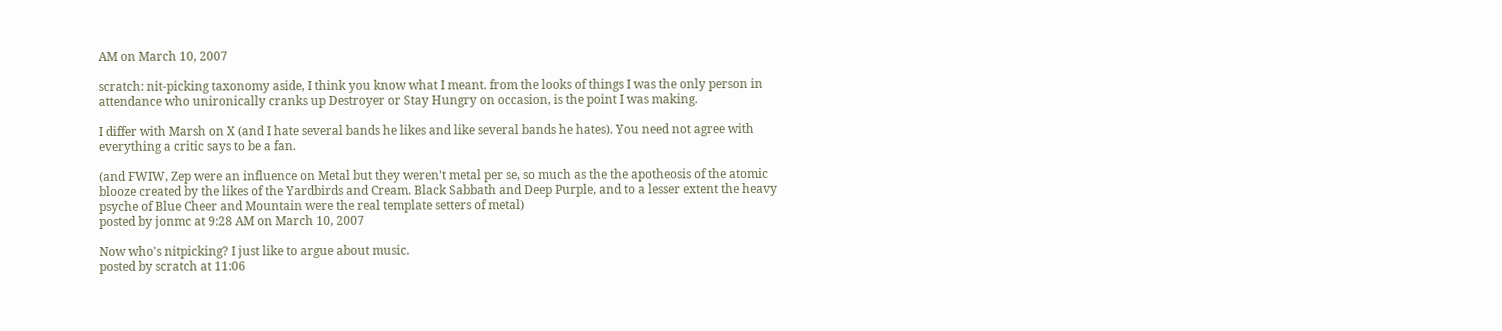AM on March 10, 2007

scratch: nit-picking taxonomy aside, I think you know what I meant. from the looks of things I was the only person in attendance who unironically cranks up Destroyer or Stay Hungry on occasion, is the point I was making.

I differ with Marsh on X (and I hate several bands he likes and like several bands he hates). You need not agree with everything a critic says to be a fan.

(and FWIW, Zep were an influence on Metal but they weren't metal per se, so much as the the apotheosis of the atomic blooze created by the likes of the Yardbirds and Cream. Black Sabbath and Deep Purple, and to a lesser extent the heavy psyche of Blue Cheer and Mountain were the real template setters of metal)
posted by jonmc at 9:28 AM on March 10, 2007

Now who's nitpicking? I just like to argue about music.
posted by scratch at 11:06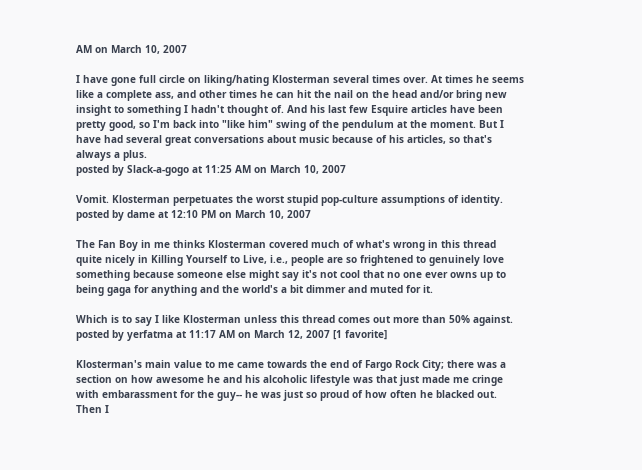AM on March 10, 2007

I have gone full circle on liking/hating Klosterman several times over. At times he seems like a complete ass, and other times he can hit the nail on the head and/or bring new insight to something I hadn't thought of. And his last few Esquire articles have been pretty good, so I'm back into "like him" swing of the pendulum at the moment. But I have had several great conversations about music because of his articles, so that's always a plus.
posted by Slack-a-gogo at 11:25 AM on March 10, 2007

Vomit. Klosterman perpetuates the worst stupid pop-culture assumptions of identity.
posted by dame at 12:10 PM on March 10, 2007

The Fan Boy in me thinks Klosterman covered much of what's wrong in this thread quite nicely in Killing Yourself to Live, i.e., people are so frightened to genuinely love something because someone else might say it's not cool that no one ever owns up to being gaga for anything and the world's a bit dimmer and muted for it.

Which is to say I like Klosterman unless this thread comes out more than 50% against.
posted by yerfatma at 11:17 AM on March 12, 2007 [1 favorite]

Klosterman's main value to me came towards the end of Fargo Rock City; there was a section on how awesome he and his alcoholic lifestyle was that just made me cringe with embarassment for the guy-- he was just so proud of how often he blacked out. Then I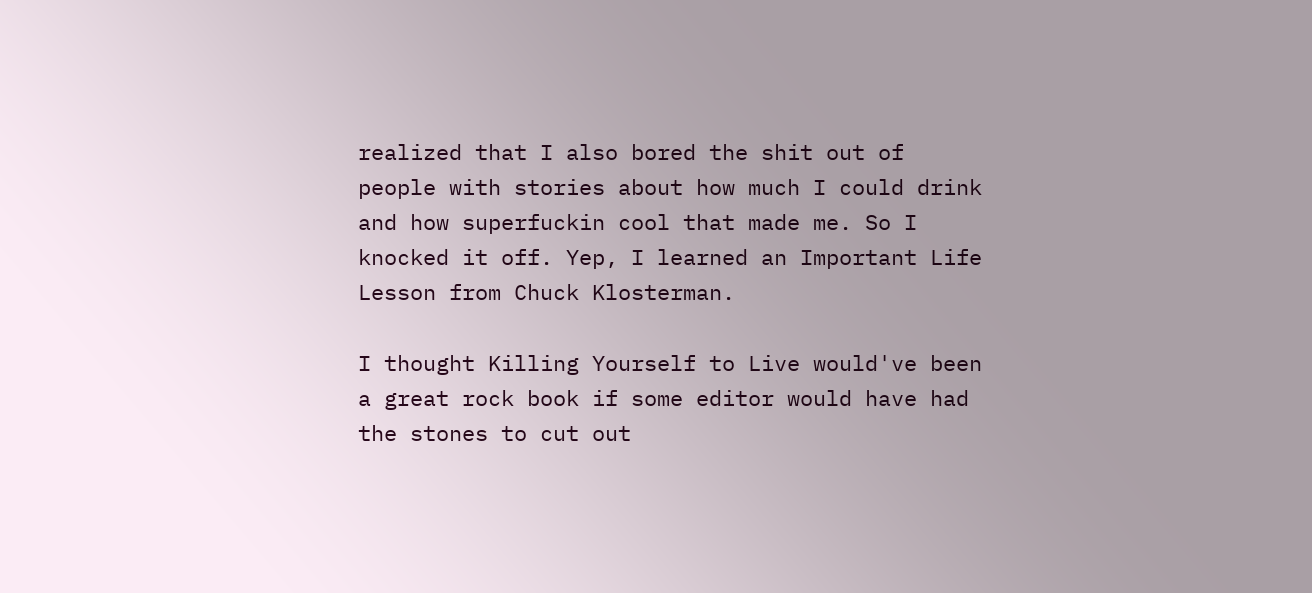realized that I also bored the shit out of people with stories about how much I could drink and how superfuckin cool that made me. So I knocked it off. Yep, I learned an Important Life Lesson from Chuck Klosterman.

I thought Killing Yourself to Live would've been a great rock book if some editor would have had the stones to cut out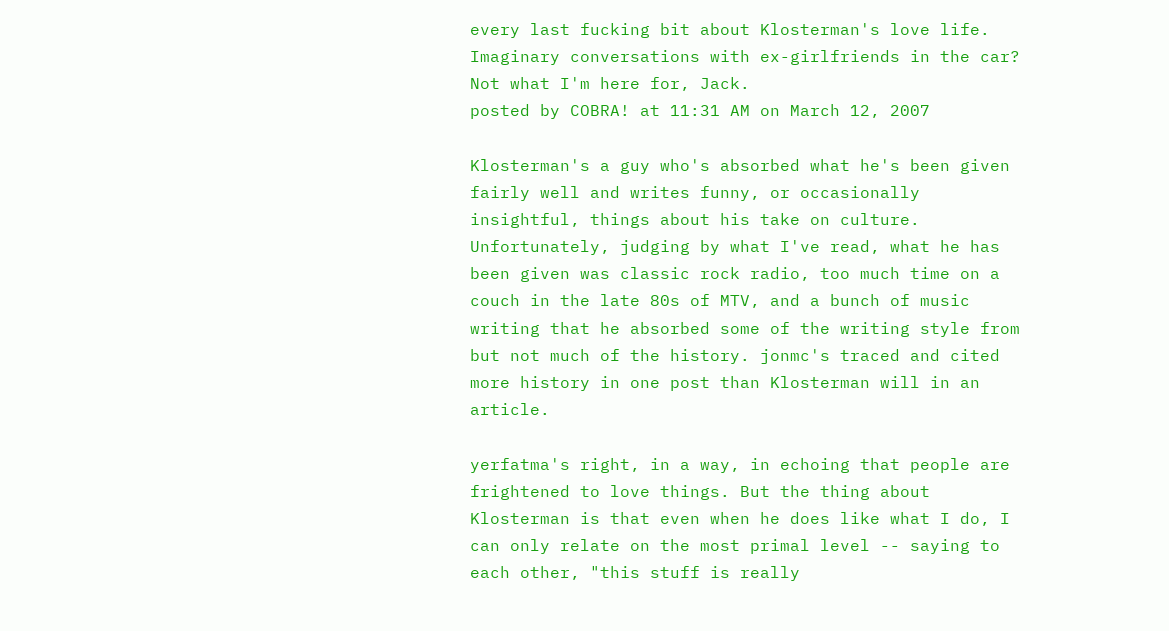every last fucking bit about Klosterman's love life. Imaginary conversations with ex-girlfriends in the car? Not what I'm here for, Jack.
posted by COBRA! at 11:31 AM on March 12, 2007

Klosterman's a guy who's absorbed what he's been given fairly well and writes funny, or occasionally insightful, things about his take on culture. Unfortunately, judging by what I've read, what he has been given was classic rock radio, too much time on a couch in the late 80s of MTV, and a bunch of music writing that he absorbed some of the writing style from but not much of the history. jonmc's traced and cited more history in one post than Klosterman will in an article.

yerfatma's right, in a way, in echoing that people are frightened to love things. But the thing about Klosterman is that even when he does like what I do, I can only relate on the most primal level -- saying to each other, "this stuff is really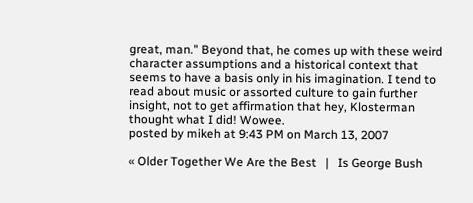great, man." Beyond that, he comes up with these weird character assumptions and a historical context that seems to have a basis only in his imagination. I tend to read about music or assorted culture to gain further insight, not to get affirmation that hey, Klosterman thought what I did! Wowee.
posted by mikeh at 9:43 PM on March 13, 2007

« Older Together We Are the Best   |   Is George Bush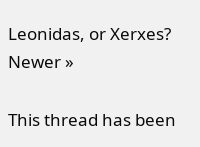Leonidas, or Xerxes? Newer »

This thread has been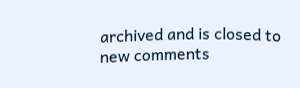archived and is closed to new comments